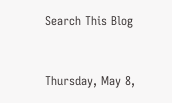Search This Blog


Thursday, May 8,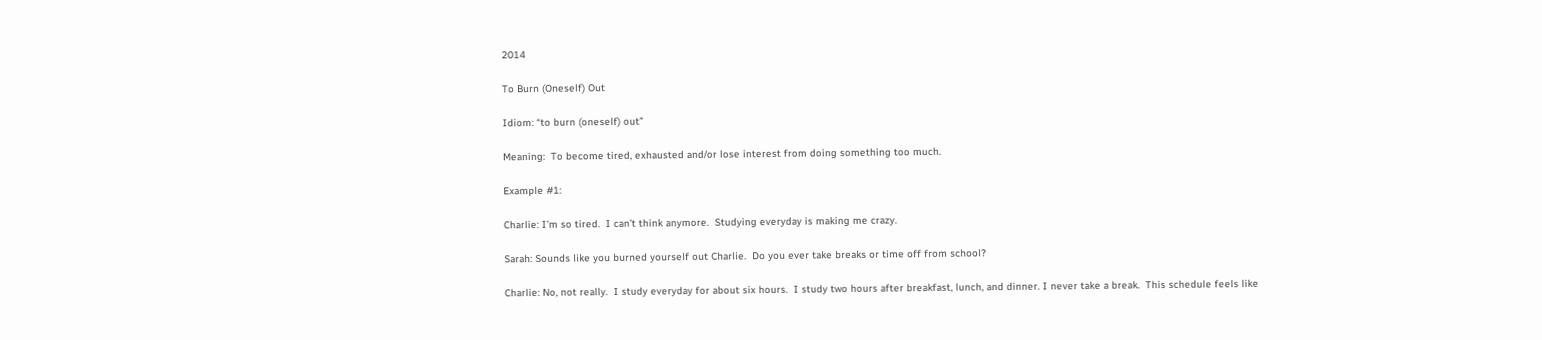2014

To Burn (Oneself) Out

Idiom: “to burn (oneself) out”

Meaning:  To become tired, exhausted and/or lose interest from doing something too much.

Example #1:

Charlie: I’m so tired.  I can’t think anymore.  Studying everyday is making me crazy.

Sarah: Sounds like you burned yourself out Charlie.  Do you ever take breaks or time off from school?

Charlie: No, not really.  I study everyday for about six hours.  I study two hours after breakfast, lunch, and dinner. I never take a break.  This schedule feels like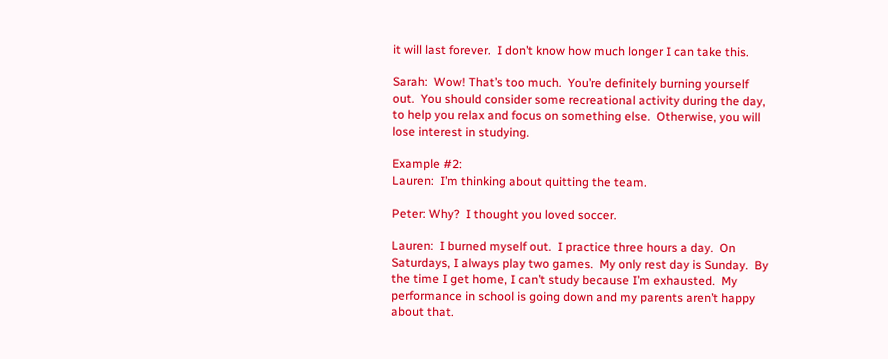it will last forever.  I don’t know how much longer I can take this.

Sarah:  Wow! That’s too much.  You’re definitely burning yourself out.  You should consider some recreational activity during the day, to help you relax and focus on something else.  Otherwise, you will lose interest in studying.

Example #2:
Lauren:  I’m thinking about quitting the team.

Peter: Why?  I thought you loved soccer.

Lauren:  I burned myself out.  I practice three hours a day.  On Saturdays, I always play two games.  My only rest day is Sunday.  By the time I get home, I can’t study because I’m exhausted.  My performance in school is going down and my parents aren’t happy about that.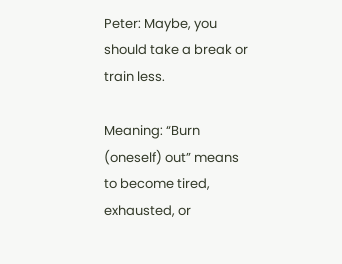Peter: Maybe, you should take a break or train less.

Meaning: “Burn (oneself) out” means to become tired, exhausted, or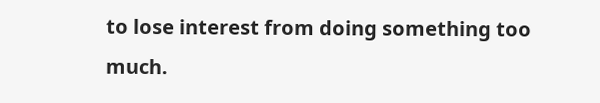to lose interest from doing something too much.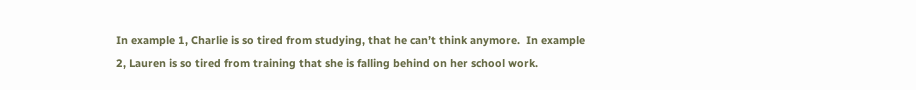In example 1, Charlie is so tired from studying, that he can’t think anymore.  In example 2, Lauren is so tired from training that she is falling behind on her school work.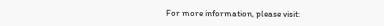For more information, please visit: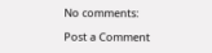No comments:

Post a Comment